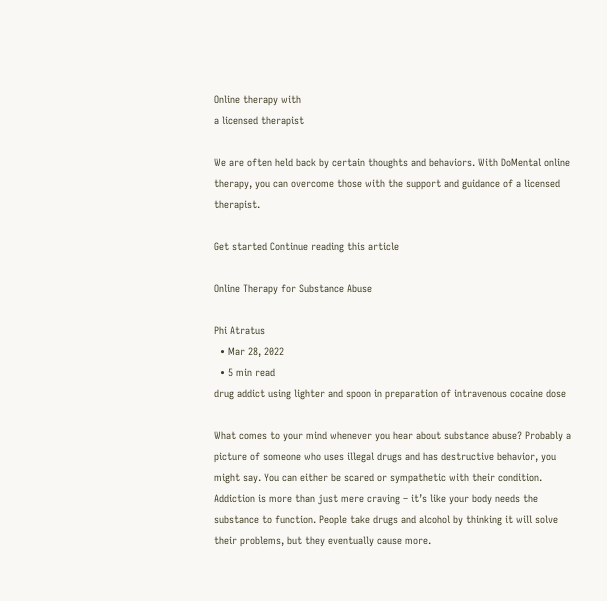Online therapy with
a licensed therapist

We are often held back by certain thoughts and behaviors. With DoMental online therapy, you can overcome those with the support and guidance of a licensed therapist.

Get started Continue reading this article

Online Therapy for Substance Abuse

Phi Atratus
  • Mar 28, 2022
  • 5 min read
drug addict using lighter and spoon in preparation of intravenous cocaine dose

What comes to your mind whenever you hear about substance abuse? Probably a picture of someone who uses illegal drugs and has destructive behavior, you might say. You can either be scared or sympathetic with their condition. Addiction is more than just mere craving – it’s like your body needs the substance to function. People take drugs and alcohol by thinking it will solve their problems, but they eventually cause more.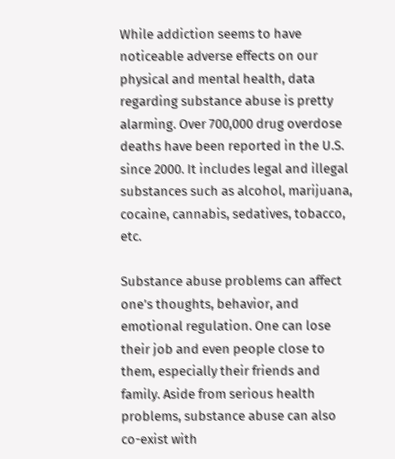While addiction seems to have noticeable adverse effects on our physical and mental health, data regarding substance abuse is pretty alarming. Over 700,000 drug overdose deaths have been reported in the U.S. since 2000. It includes legal and illegal substances such as alcohol, marijuana, cocaine, cannabis, sedatives, tobacco, etc.

Substance abuse problems can affect one’s thoughts, behavior, and emotional regulation. One can lose their job and even people close to them, especially their friends and family. Aside from serious health problems, substance abuse can also co-exist with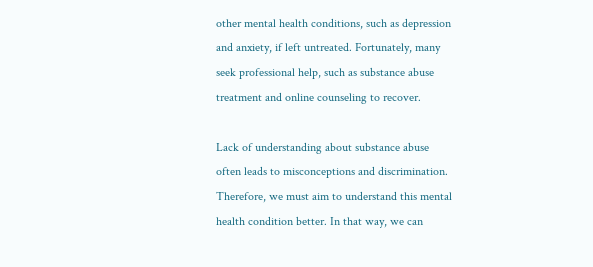other mental health conditions, such as depression and anxiety, if left untreated. Fortunately, many seek professional help, such as substance abuse treatment and online counseling to recover.

Lack of understanding about substance abuse often leads to misconceptions and discrimination. Therefore, we must aim to understand this mental health condition better. In that way, we can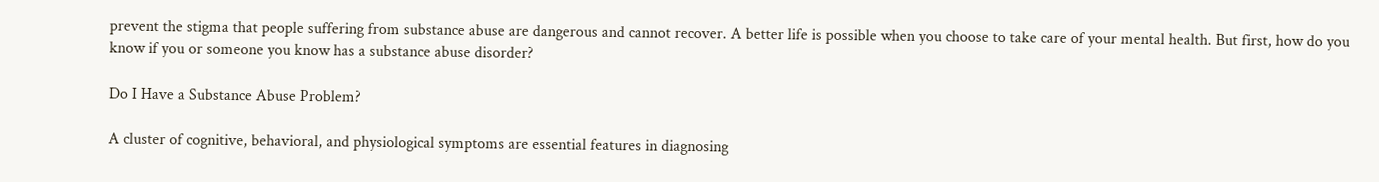prevent the stigma that people suffering from substance abuse are dangerous and cannot recover. A better life is possible when you choose to take care of your mental health. But first, how do you know if you or someone you know has a substance abuse disorder?

Do I Have a Substance Abuse Problem?

A cluster of cognitive, behavioral, and physiological symptoms are essential features in diagnosing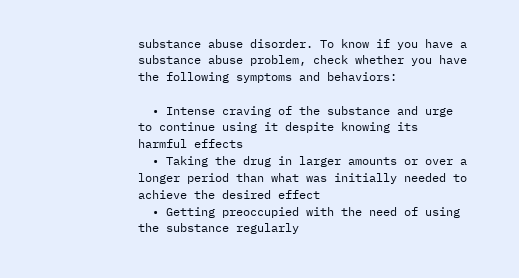substance abuse disorder. To know if you have a substance abuse problem, check whether you have the following symptoms and behaviors:

  • Intense craving of the substance and urge to continue using it despite knowing its harmful effects
  • Taking the drug in larger amounts or over a longer period than what was initially needed to achieve the desired effect
  • Getting preoccupied with the need of using the substance regularly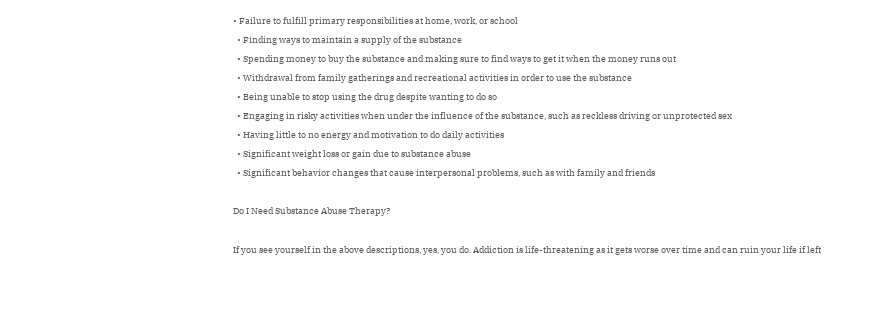• Failure to fulfill primary responsibilities at home, work, or school
  • Finding ways to maintain a supply of the substance
  • Spending money to buy the substance and making sure to find ways to get it when the money runs out
  • Withdrawal from family gatherings and recreational activities in order to use the substance
  • Being unable to stop using the drug despite wanting to do so
  • Engaging in risky activities when under the influence of the substance, such as reckless driving or unprotected sex
  • Having little to no energy and motivation to do daily activities
  • Significant weight loss or gain due to substance abuse
  • Significant behavior changes that cause interpersonal problems, such as with family and friends

Do I Need Substance Abuse Therapy?

If you see yourself in the above descriptions, yes, you do. Addiction is life-threatening as it gets worse over time and can ruin your life if left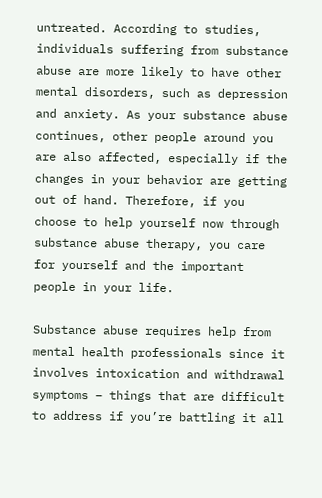untreated. According to studies, individuals suffering from substance abuse are more likely to have other mental disorders, such as depression and anxiety. As your substance abuse continues, other people around you are also affected, especially if the changes in your behavior are getting out of hand. Therefore, if you choose to help yourself now through substance abuse therapy, you care for yourself and the important people in your life.

Substance abuse requires help from mental health professionals since it involves intoxication and withdrawal symptoms – things that are difficult to address if you’re battling it all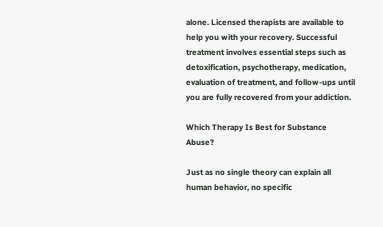alone. Licensed therapists are available to help you with your recovery. Successful treatment involves essential steps such as detoxification, psychotherapy, medication, evaluation of treatment, and follow-ups until you are fully recovered from your addiction.

Which Therapy Is Best for Substance Abuse?

Just as no single theory can explain all human behavior, no specific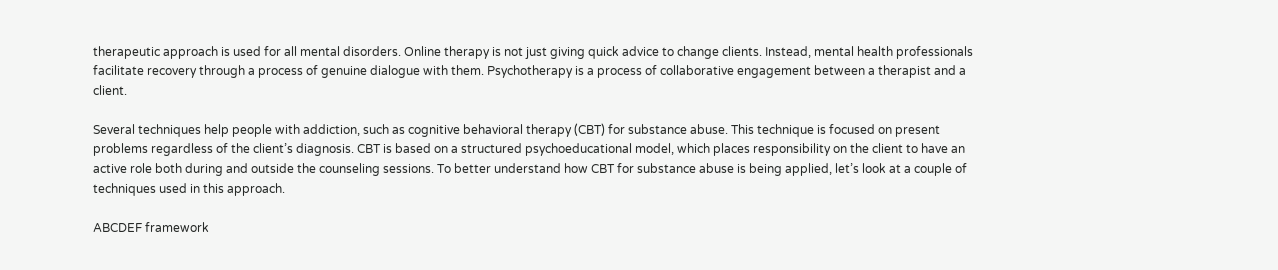therapeutic approach is used for all mental disorders. Online therapy is not just giving quick advice to change clients. Instead, mental health professionals facilitate recovery through a process of genuine dialogue with them. Psychotherapy is a process of collaborative engagement between a therapist and a client.

Several techniques help people with addiction, such as cognitive behavioral therapy (CBT) for substance abuse. This technique is focused on present problems regardless of the client’s diagnosis. CBT is based on a structured psychoeducational model, which places responsibility on the client to have an active role both during and outside the counseling sessions. To better understand how CBT for substance abuse is being applied, let’s look at a couple of techniques used in this approach.

ABCDEF framework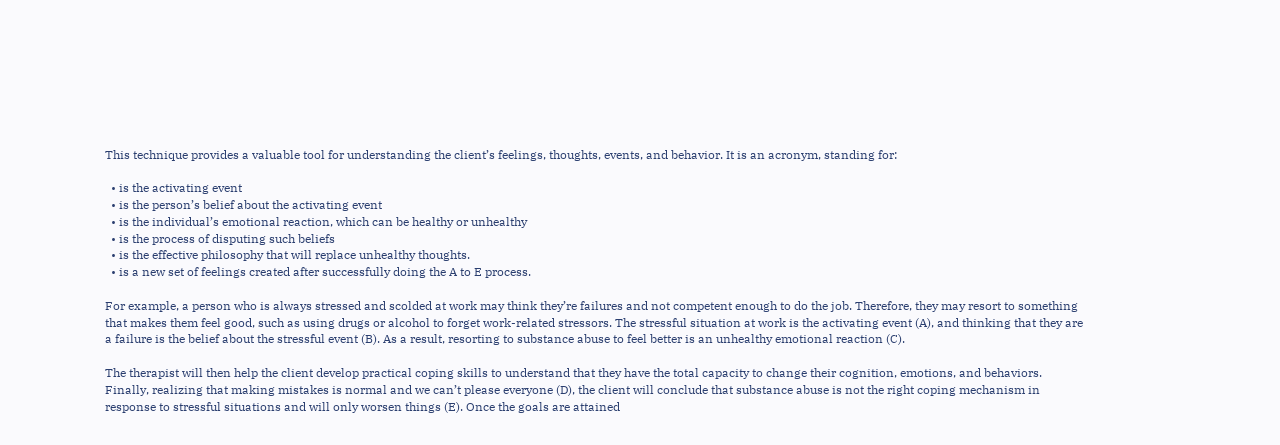This technique provides a valuable tool for understanding the client’s feelings, thoughts, events, and behavior. It is an acronym, standing for:

  • is the activating event
  • is the person’s belief about the activating event
  • is the individual’s emotional reaction, which can be healthy or unhealthy
  • is the process of disputing such beliefs
  • is the effective philosophy that will replace unhealthy thoughts.
  • is a new set of feelings created after successfully doing the A to E process.

For example, a person who is always stressed and scolded at work may think they’re failures and not competent enough to do the job. Therefore, they may resort to something that makes them feel good, such as using drugs or alcohol to forget work-related stressors. The stressful situation at work is the activating event (A), and thinking that they are a failure is the belief about the stressful event (B). As a result, resorting to substance abuse to feel better is an unhealthy emotional reaction (C).

The therapist will then help the client develop practical coping skills to understand that they have the total capacity to change their cognition, emotions, and behaviors. Finally, realizing that making mistakes is normal and we can’t please everyone (D), the client will conclude that substance abuse is not the right coping mechanism in response to stressful situations and will only worsen things (E). Once the goals are attained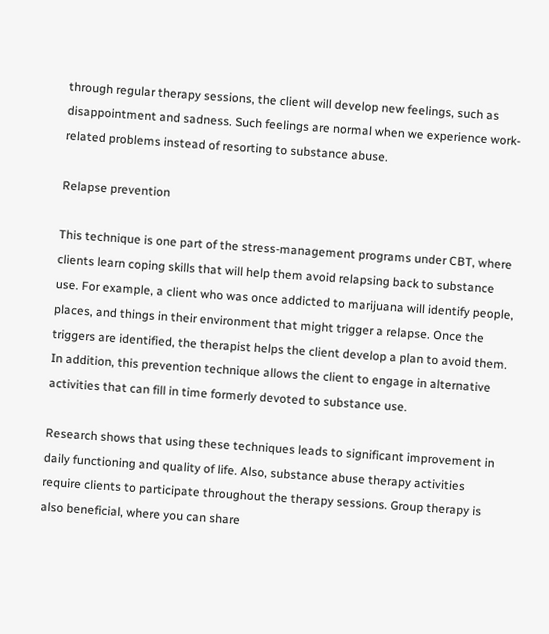through regular therapy sessions, the client will develop new feelings, such as disappointment and sadness. Such feelings are normal when we experience work-related problems instead of resorting to substance abuse.

Relapse prevention

This technique is one part of the stress-management programs under CBT, where clients learn coping skills that will help them avoid relapsing back to substance use. For example, a client who was once addicted to marijuana will identify people, places, and things in their environment that might trigger a relapse. Once the triggers are identified, the therapist helps the client develop a plan to avoid them. In addition, this prevention technique allows the client to engage in alternative activities that can fill in time formerly devoted to substance use.

Research shows that using these techniques leads to significant improvement in daily functioning and quality of life. Also, substance abuse therapy activities require clients to participate throughout the therapy sessions. Group therapy is also beneficial, where you can share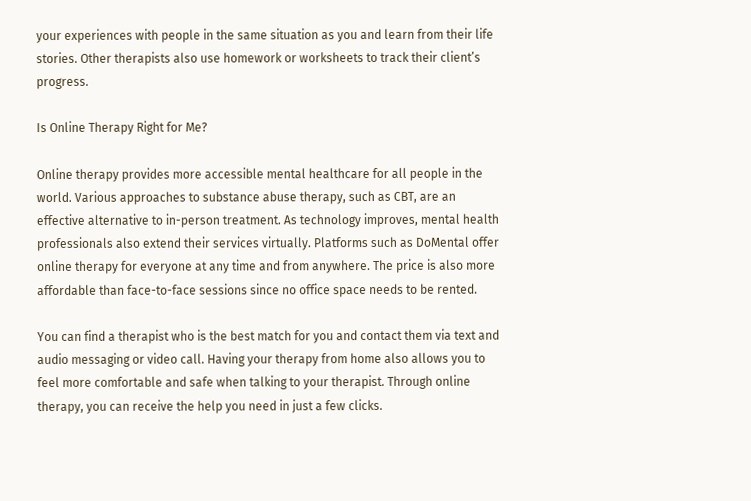your experiences with people in the same situation as you and learn from their life stories. Other therapists also use homework or worksheets to track their client’s progress.

Is Online Therapy Right for Me?

Online therapy provides more accessible mental healthcare for all people in the world. Various approaches to substance abuse therapy, such as CBT, are an effective alternative to in-person treatment. As technology improves, mental health professionals also extend their services virtually. Platforms such as DoMental offer online therapy for everyone at any time and from anywhere. The price is also more affordable than face-to-face sessions since no office space needs to be rented.

You can find a therapist who is the best match for you and contact them via text and audio messaging or video call. Having your therapy from home also allows you to feel more comfortable and safe when talking to your therapist. Through online therapy, you can receive the help you need in just a few clicks.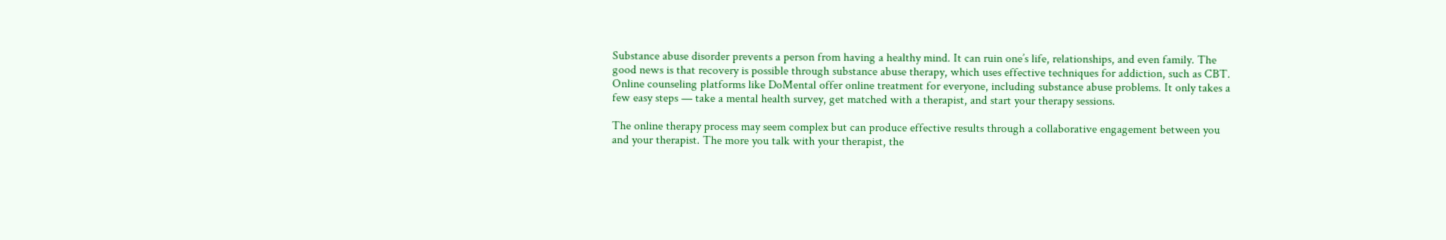Substance abuse disorder prevents a person from having a healthy mind. It can ruin one’s life, relationships, and even family. The good news is that recovery is possible through substance abuse therapy, which uses effective techniques for addiction, such as CBT. Online counseling platforms like DoMental offer online treatment for everyone, including substance abuse problems. It only takes a few easy steps — take a mental health survey, get matched with a therapist, and start your therapy sessions.

The online therapy process may seem complex but can produce effective results through a collaborative engagement between you and your therapist. The more you talk with your therapist, the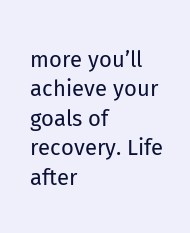more you’ll achieve your goals of recovery. Life after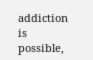addiction is possible,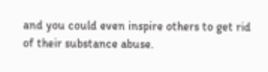and you could even inspire others to get rid of their substance abuse.